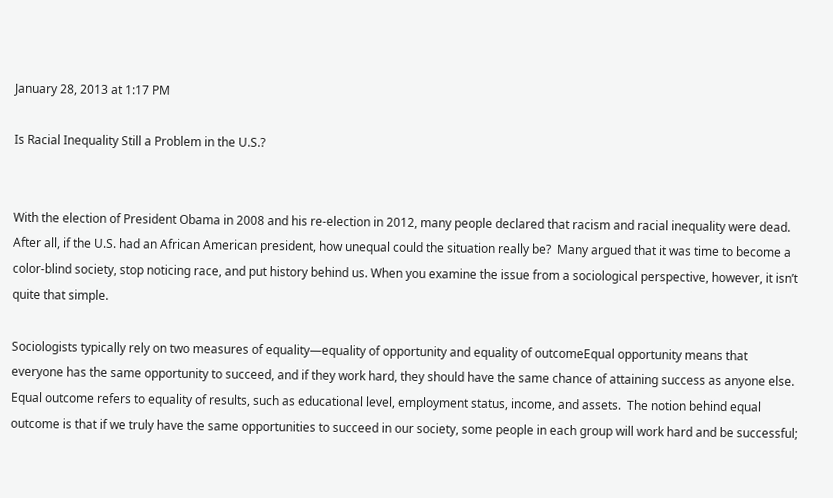January 28, 2013 at 1:17 PM

Is Racial Inequality Still a Problem in the U.S.?


With the election of President Obama in 2008 and his re-election in 2012, many people declared that racism and racial inequality were dead.  After all, if the U.S. had an African American president, how unequal could the situation really be?  Many argued that it was time to become a color-blind society, stop noticing race, and put history behind us. When you examine the issue from a sociological perspective, however, it isn’t quite that simple.

Sociologists typically rely on two measures of equality—equality of opportunity and equality of outcomeEqual opportunity means that everyone has the same opportunity to succeed, and if they work hard, they should have the same chance of attaining success as anyone else.  Equal outcome refers to equality of results, such as educational level, employment status, income, and assets.  The notion behind equal outcome is that if we truly have the same opportunities to succeed in our society, some people in each group will work hard and be successful;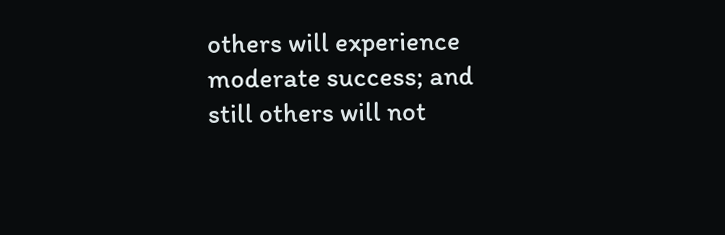others will experience moderate success; and still others will not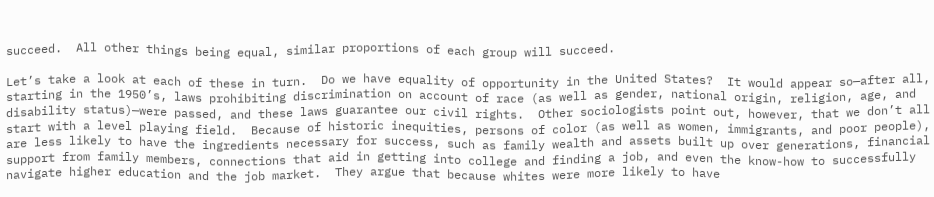succeed.  All other things being equal, similar proportions of each group will succeed.

Let’s take a look at each of these in turn.  Do we have equality of opportunity in the United States?  It would appear so—after all, starting in the 1950’s, laws prohibiting discrimination on account of race (as well as gender, national origin, religion, age, and disability status)—were passed, and these laws guarantee our civil rights.  Other sociologists point out, however, that we don’t all start with a level playing field.  Because of historic inequities, persons of color (as well as women, immigrants, and poor people), are less likely to have the ingredients necessary for success, such as family wealth and assets built up over generations, financial support from family members, connections that aid in getting into college and finding a job, and even the know-how to successfully navigate higher education and the job market.  They argue that because whites were more likely to have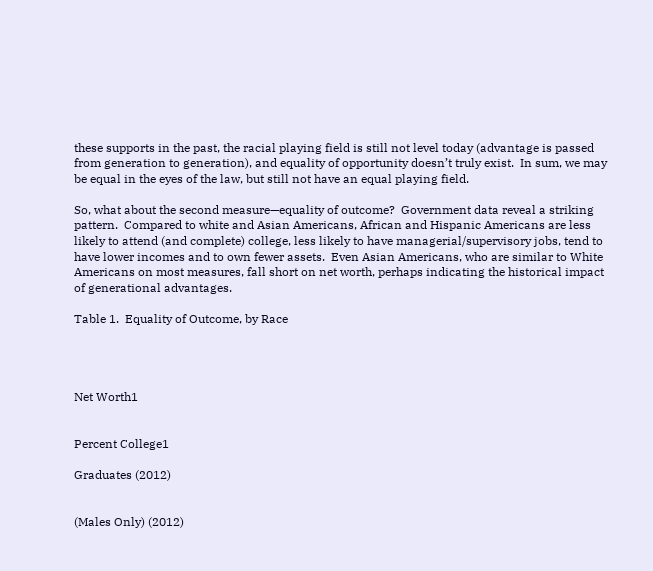these supports in the past, the racial playing field is still not level today (advantage is passed from generation to generation), and equality of opportunity doesn’t truly exist.  In sum, we may be equal in the eyes of the law, but still not have an equal playing field.

So, what about the second measure—equality of outcome?  Government data reveal a striking pattern.  Compared to white and Asian Americans, African and Hispanic Americans are less likely to attend (and complete) college, less likely to have managerial/supervisory jobs, tend to have lower incomes and to own fewer assets.  Even Asian Americans, who are similar to White Americans on most measures, fall short on net worth, perhaps indicating the historical impact of generational advantages.

Table 1.  Equality of Outcome, by Race




Net Worth1


Percent College1

Graduates (2012)


(Males Only) (2012)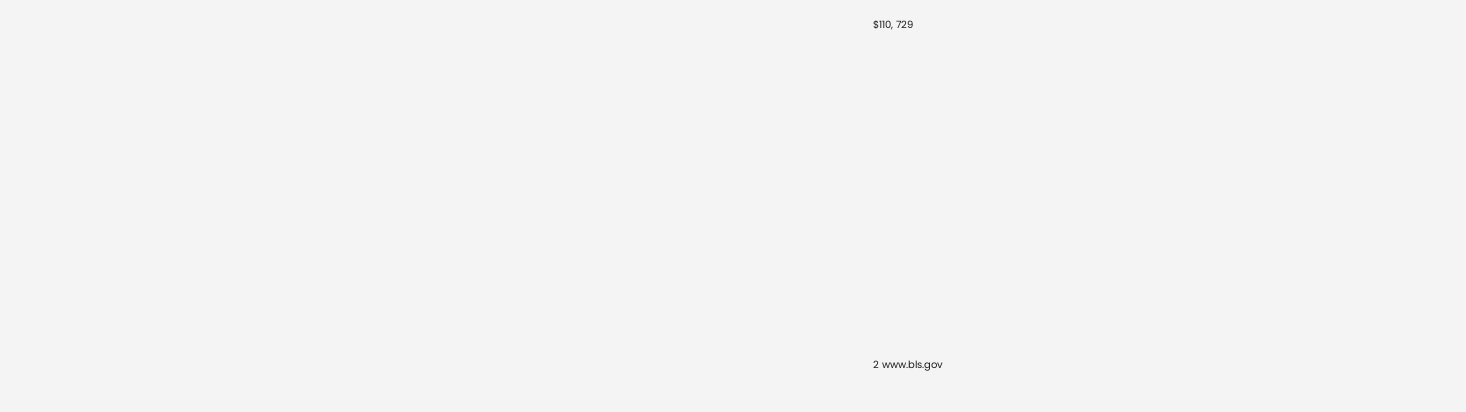$110, 729



















2 www.bls.gov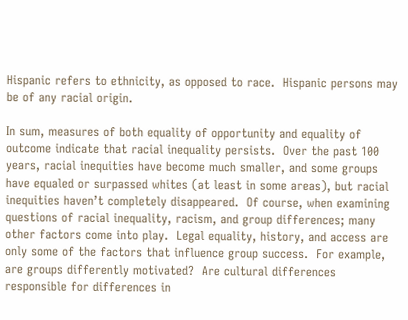Hispanic refers to ethnicity, as opposed to race.  Hispanic persons may be of any racial origin.

In sum, measures of both equality of opportunity and equality of outcome indicate that racial inequality persists.  Over the past 100 years, racial inequities have become much smaller, and some groups have equaled or surpassed whites (at least in some areas), but racial inequities haven’t completely disappeared.  Of course, when examining questions of racial inequality, racism, and group differences; many other factors come into play.  Legal equality, history, and access are only some of the factors that influence group success.  For example, are groups differently motivated?  Are cultural differences responsible for differences in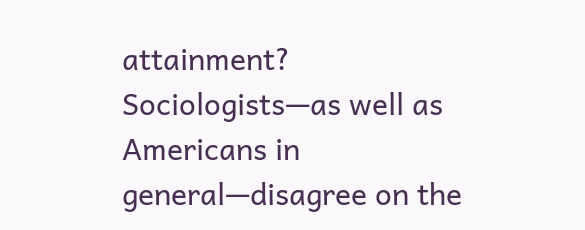attainment?  Sociologists—as well as Americans in general—disagree on the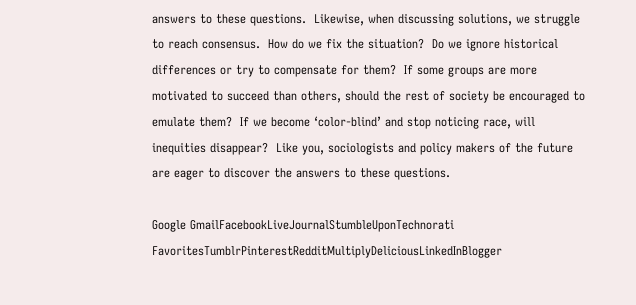answers to these questions.  Likewise, when discussing solutions, we struggle to reach consensus.  How do we fix the situation?  Do we ignore historical differences or try to compensate for them?  If some groups are more motivated to succeed than others, should the rest of society be encouraged to emulate them?  If we become ‘color-blind’ and stop noticing race, will inequities disappear?  Like you, sociologists and policy makers of the future are eager to discover the answers to these questions.

Google GmailFacebookLiveJournalStumbleUponTechnorati FavoritesTumblrPinterestRedditMultiplyDeliciousLinkedInBlogger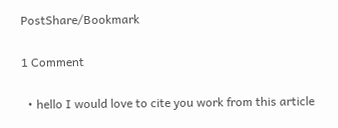PostShare/Bookmark

1 Comment

  • hello I would love to cite you work from this article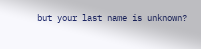but your last name is unknown?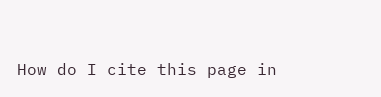How do I cite this page in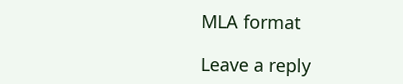MLA format

Leave a reply